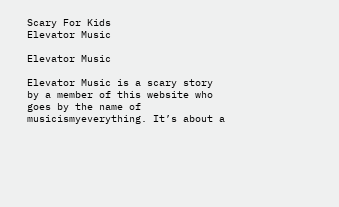Scary For Kids
Elevator Music

Elevator Music

Elevator Music is a scary story by a member of this website who goes by the name of musicismyeverything. It’s about a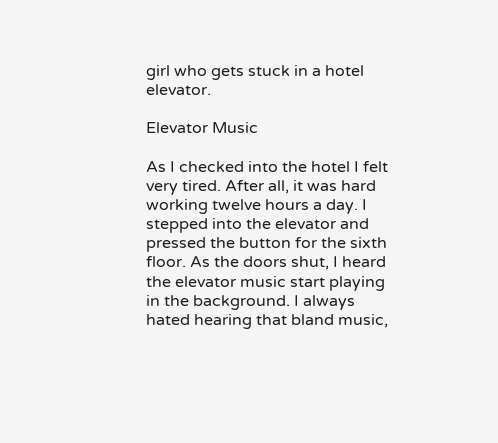girl who gets stuck in a hotel elevator.

Elevator Music

As I checked into the hotel I felt very tired. After all, it was hard working twelve hours a day. I stepped into the elevator and pressed the button for the sixth floor. As the doors shut, I heard the elevator music start playing in the background. I always hated hearing that bland music,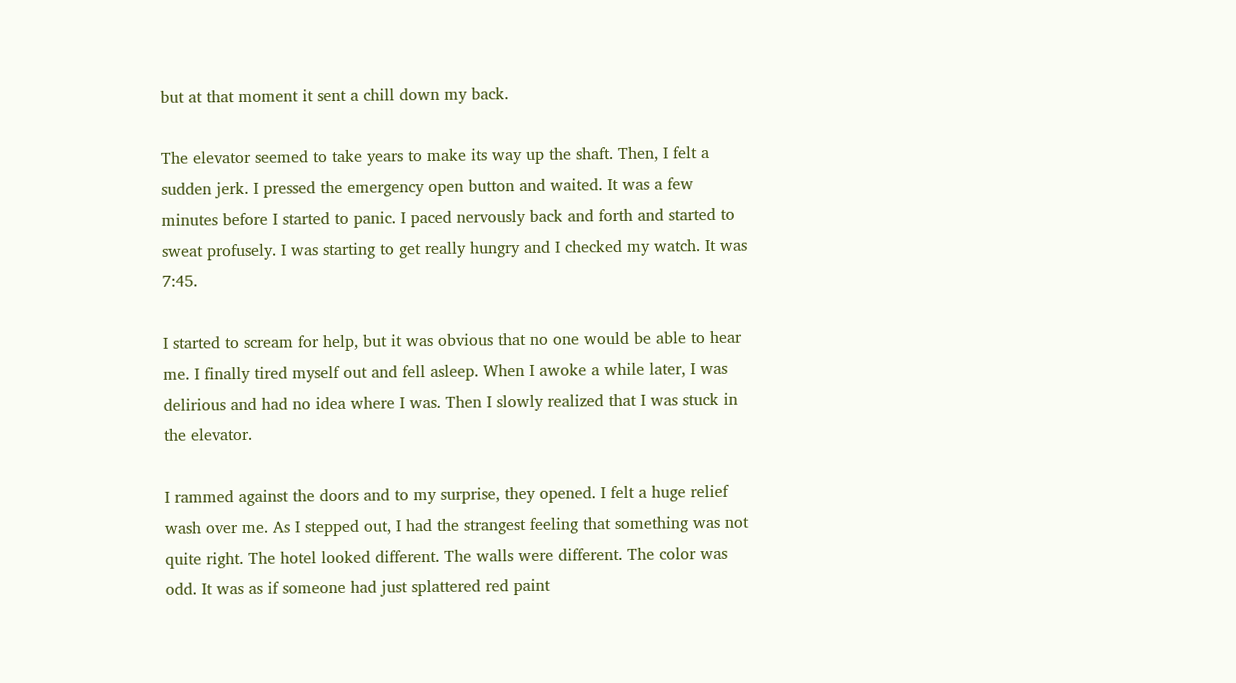but at that moment it sent a chill down my back.

The elevator seemed to take years to make its way up the shaft. Then, I felt a sudden jerk. I pressed the emergency open button and waited. It was a few minutes before I started to panic. I paced nervously back and forth and started to sweat profusely. I was starting to get really hungry and I checked my watch. It was 7:45.

I started to scream for help, but it was obvious that no one would be able to hear me. I finally tired myself out and fell asleep. When I awoke a while later, I was delirious and had no idea where I was. Then I slowly realized that I was stuck in the elevator.

I rammed against the doors and to my surprise, they opened. I felt a huge relief wash over me. As I stepped out, I had the strangest feeling that something was not quite right. The hotel looked different. The walls were different. The color was odd. It was as if someone had just splattered red paint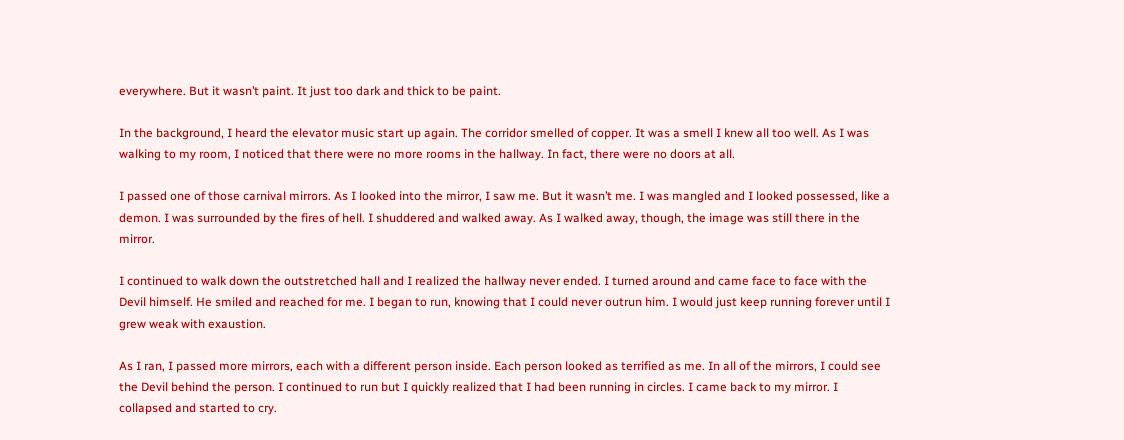everywhere. But it wasn’t paint. It just too dark and thick to be paint.

In the background, I heard the elevator music start up again. The corridor smelled of copper. It was a smell I knew all too well. As I was walking to my room, I noticed that there were no more rooms in the hallway. In fact, there were no doors at all.

I passed one of those carnival mirrors. As I looked into the mirror, I saw me. But it wasn’t me. I was mangled and I looked possessed, like a demon. I was surrounded by the fires of hell. I shuddered and walked away. As I walked away, though, the image was still there in the mirror.

I continued to walk down the outstretched hall and I realized the hallway never ended. I turned around and came face to face with the Devil himself. He smiled and reached for me. I began to run, knowing that I could never outrun him. I would just keep running forever until I grew weak with exaustion.

As I ran, I passed more mirrors, each with a different person inside. Each person looked as terrified as me. In all of the mirrors, I could see the Devil behind the person. I continued to run but I quickly realized that I had been running in circles. I came back to my mirror. I collapsed and started to cry.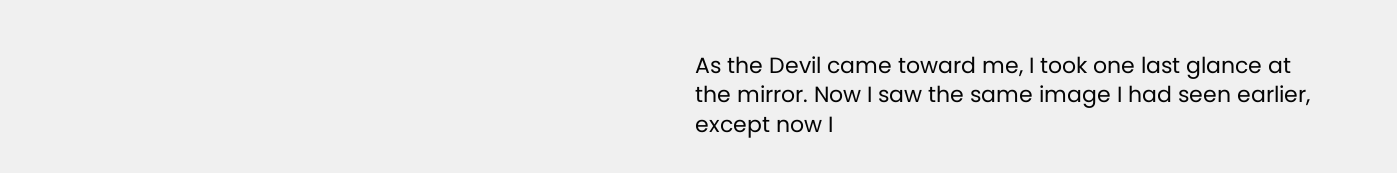As the Devil came toward me, I took one last glance at the mirror. Now I saw the same image I had seen earlier, except now I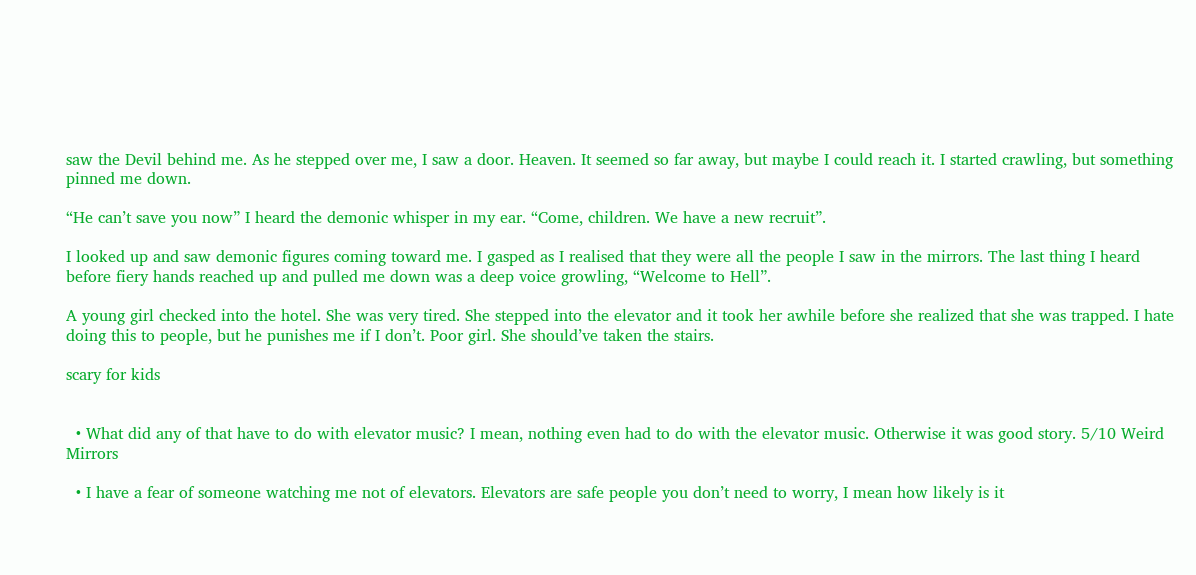saw the Devil behind me. As he stepped over me, I saw a door. Heaven. It seemed so far away, but maybe I could reach it. I started crawling, but something pinned me down.

“He can’t save you now” I heard the demonic whisper in my ear. “Come, children. We have a new recruit”.

I looked up and saw demonic figures coming toward me. I gasped as I realised that they were all the people I saw in the mirrors. The last thing I heard before fiery hands reached up and pulled me down was a deep voice growling, “Welcome to Hell”.

A young girl checked into the hotel. She was very tired. She stepped into the elevator and it took her awhile before she realized that she was trapped. I hate doing this to people, but he punishes me if I don’t. Poor girl. She should’ve taken the stairs.

scary for kids


  • What did any of that have to do with elevator music? I mean, nothing even had to do with the elevator music. Otherwise it was good story. 5/10 Weird Mirrors

  • I have a fear of someone watching me not of elevators. Elevators are safe people you don’t need to worry, I mean how likely is it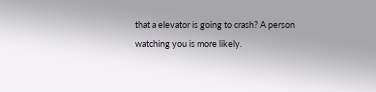that a elevator is going to crash? A person watching you is more likely.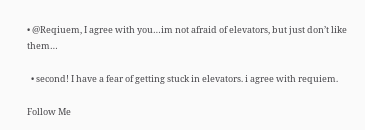• @Reqiuem, I agree with you…im not afraid of elevators, but just don’t like them…

  • second! I have a fear of getting stuck in elevators. i agree with requiem.

Follow Me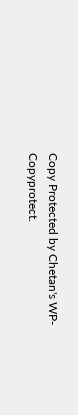Copy Protected by Chetan's WP-Copyprotect.